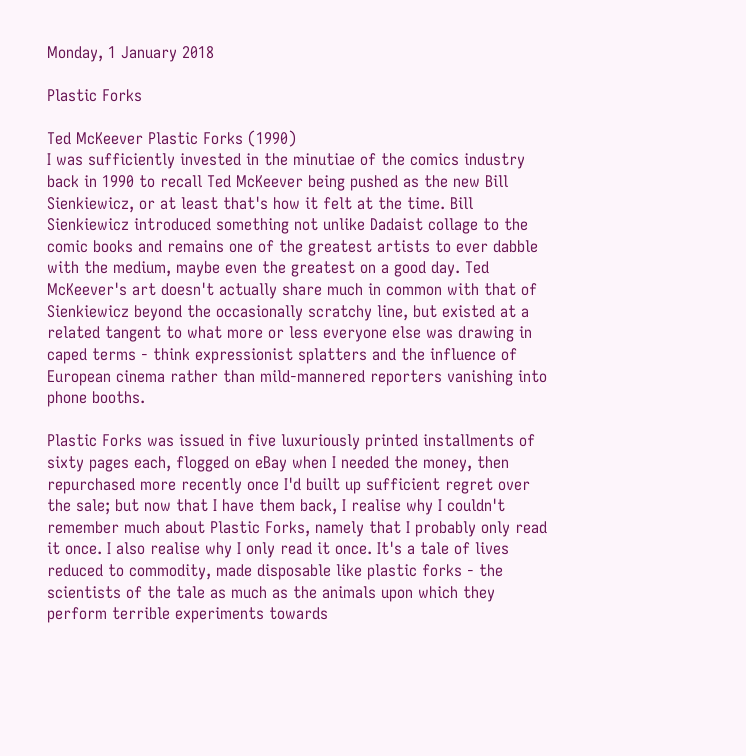Monday, 1 January 2018

Plastic Forks

Ted McKeever Plastic Forks (1990)
I was sufficiently invested in the minutiae of the comics industry back in 1990 to recall Ted McKeever being pushed as the new Bill Sienkiewicz, or at least that's how it felt at the time. Bill Sienkiewicz introduced something not unlike Dadaist collage to the comic books and remains one of the greatest artists to ever dabble with the medium, maybe even the greatest on a good day. Ted McKeever's art doesn't actually share much in common with that of Sienkiewicz beyond the occasionally scratchy line, but existed at a related tangent to what more or less everyone else was drawing in caped terms - think expressionist splatters and the influence of European cinema rather than mild-mannered reporters vanishing into phone booths.

Plastic Forks was issued in five luxuriously printed installments of sixty pages each, flogged on eBay when I needed the money, then repurchased more recently once I'd built up sufficient regret over the sale; but now that I have them back, I realise why I couldn't remember much about Plastic Forks, namely that I probably only read it once. I also realise why I only read it once. It's a tale of lives reduced to commodity, made disposable like plastic forks - the scientists of the tale as much as the animals upon which they perform terrible experiments towards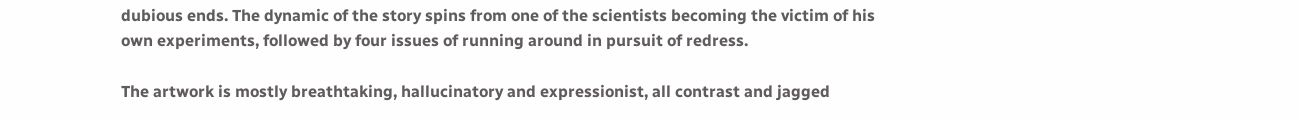dubious ends. The dynamic of the story spins from one of the scientists becoming the victim of his own experiments, followed by four issues of running around in pursuit of redress.

The artwork is mostly breathtaking, hallucinatory and expressionist, all contrast and jagged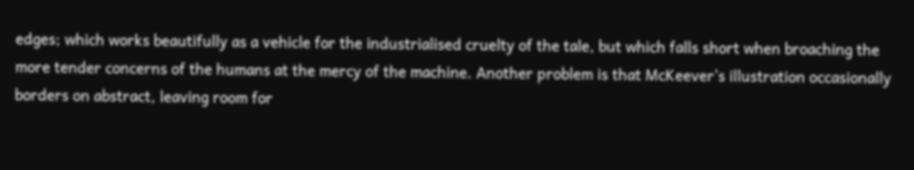edges; which works beautifully as a vehicle for the industrialised cruelty of the tale, but which falls short when broaching the more tender concerns of the humans at the mercy of the machine. Another problem is that McKeever's illustration occasionally borders on abstract, leaving room for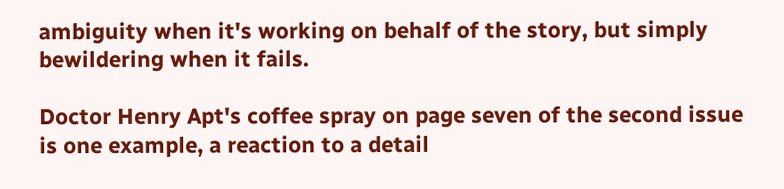ambiguity when it's working on behalf of the story, but simply bewildering when it fails.

Doctor Henry Apt's coffee spray on page seven of the second issue is one example, a reaction to a detail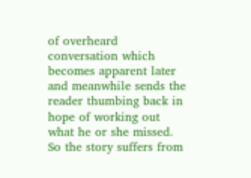of overheard conversation which becomes apparent later and meanwhile sends the reader thumbing back in hope of working out what he or she missed. So the story suffers from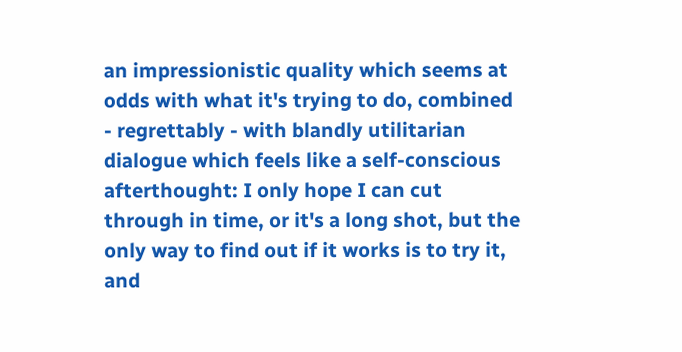an impressionistic quality which seems at odds with what it's trying to do, combined - regrettably - with blandly utilitarian dialogue which feels like a self-conscious afterthought: I only hope I can cut through in time, or it's a long shot, but the only way to find out if it works is to try it, and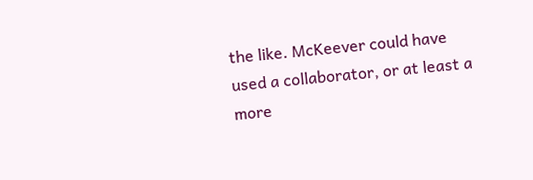the like. McKeever could have used a collaborator, or at least a more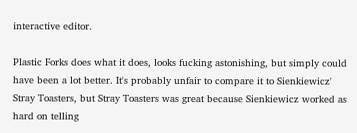interactive editor.

Plastic Forks does what it does, looks fucking astonishing, but simply could have been a lot better. It's probably unfair to compare it to Sienkiewicz' Stray Toasters, but Stray Toasters was great because Sienkiewicz worked as hard on telling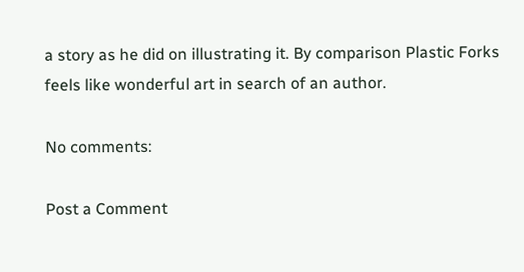a story as he did on illustrating it. By comparison Plastic Forks feels like wonderful art in search of an author.

No comments:

Post a Comment